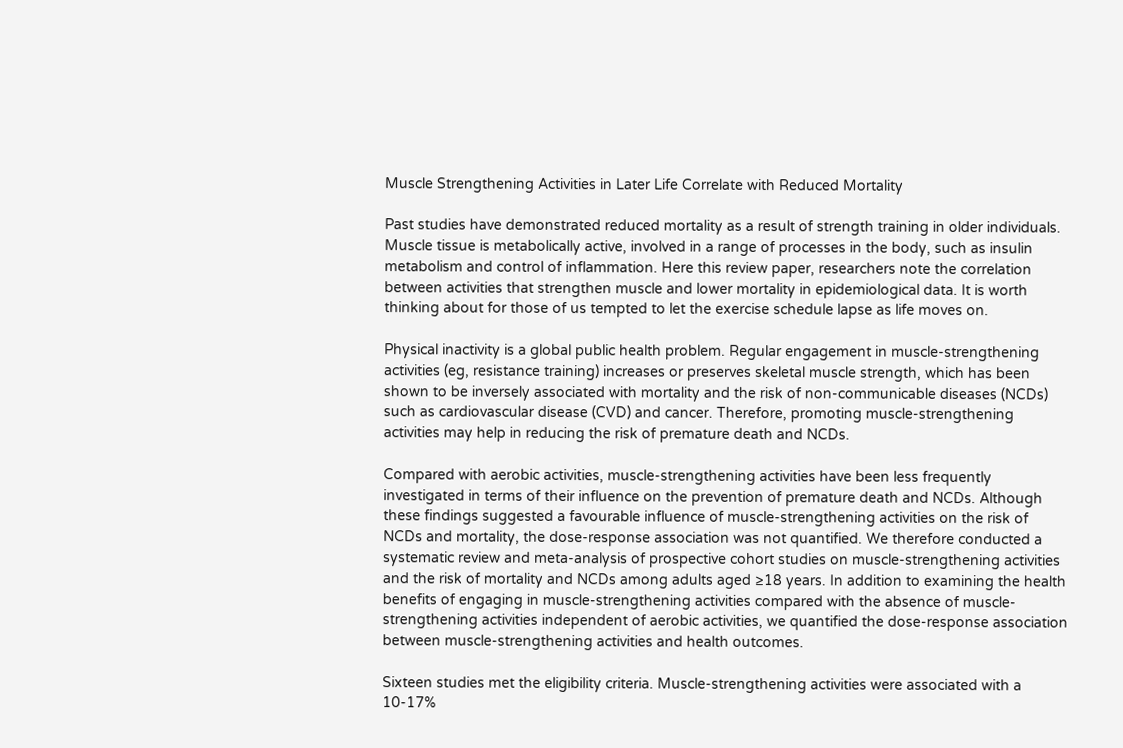Muscle Strengthening Activities in Later Life Correlate with Reduced Mortality

Past studies have demonstrated reduced mortality as a result of strength training in older individuals. Muscle tissue is metabolically active, involved in a range of processes in the body, such as insulin metabolism and control of inflammation. Here this review paper, researchers note the correlation between activities that strengthen muscle and lower mortality in epidemiological data. It is worth thinking about for those of us tempted to let the exercise schedule lapse as life moves on.

Physical inactivity is a global public health problem. Regular engagement in muscle-strengthening activities (eg, resistance training) increases or preserves skeletal muscle strength, which has been shown to be inversely associated with mortality and the risk of non-communicable diseases (NCDs) such as cardiovascular disease (CVD) and cancer. Therefore, promoting muscle-strengthening activities may help in reducing the risk of premature death and NCDs.

Compared with aerobic activities, muscle-strengthening activities have been less frequently investigated in terms of their influence on the prevention of premature death and NCDs. Although these findings suggested a favourable influence of muscle-strengthening activities on the risk of NCDs and mortality, the dose-response association was not quantified. We therefore conducted a systematic review and meta-analysis of prospective cohort studies on muscle-strengthening activities and the risk of mortality and NCDs among adults aged ≥18 years. In addition to examining the health benefits of engaging in muscle-strengthening activities compared with the absence of muscle-strengthening activities independent of aerobic activities, we quantified the dose-response association between muscle-strengthening activities and health outcomes.

Sixteen studies met the eligibility criteria. Muscle-strengthening activities were associated with a 10-17%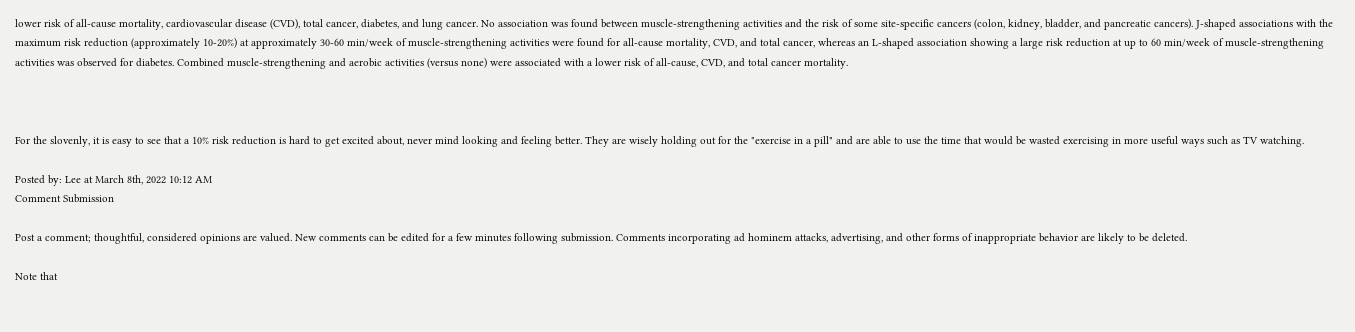lower risk of all-cause mortality, cardiovascular disease (CVD), total cancer, diabetes, and lung cancer. No association was found between muscle-strengthening activities and the risk of some site-specific cancers (colon, kidney, bladder, and pancreatic cancers). J-shaped associations with the maximum risk reduction (approximately 10-20%) at approximately 30-60 min/week of muscle-strengthening activities were found for all-cause mortality, CVD, and total cancer, whereas an L-shaped association showing a large risk reduction at up to 60 min/week of muscle-strengthening activities was observed for diabetes. Combined muscle-strengthening and aerobic activities (versus none) were associated with a lower risk of all-cause, CVD, and total cancer mortality.



For the slovenly, it is easy to see that a 10% risk reduction is hard to get excited about, never mind looking and feeling better. They are wisely holding out for the "exercise in a pill" and are able to use the time that would be wasted exercising in more useful ways such as TV watching.

Posted by: Lee at March 8th, 2022 10:12 AM
Comment Submission

Post a comment; thoughtful, considered opinions are valued. New comments can be edited for a few minutes following submission. Comments incorporating ad hominem attacks, advertising, and other forms of inappropriate behavior are likely to be deleted.

Note that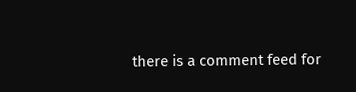there is a comment feed for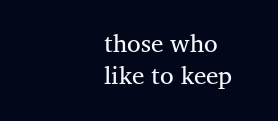those who like to keep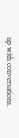up with conversations.